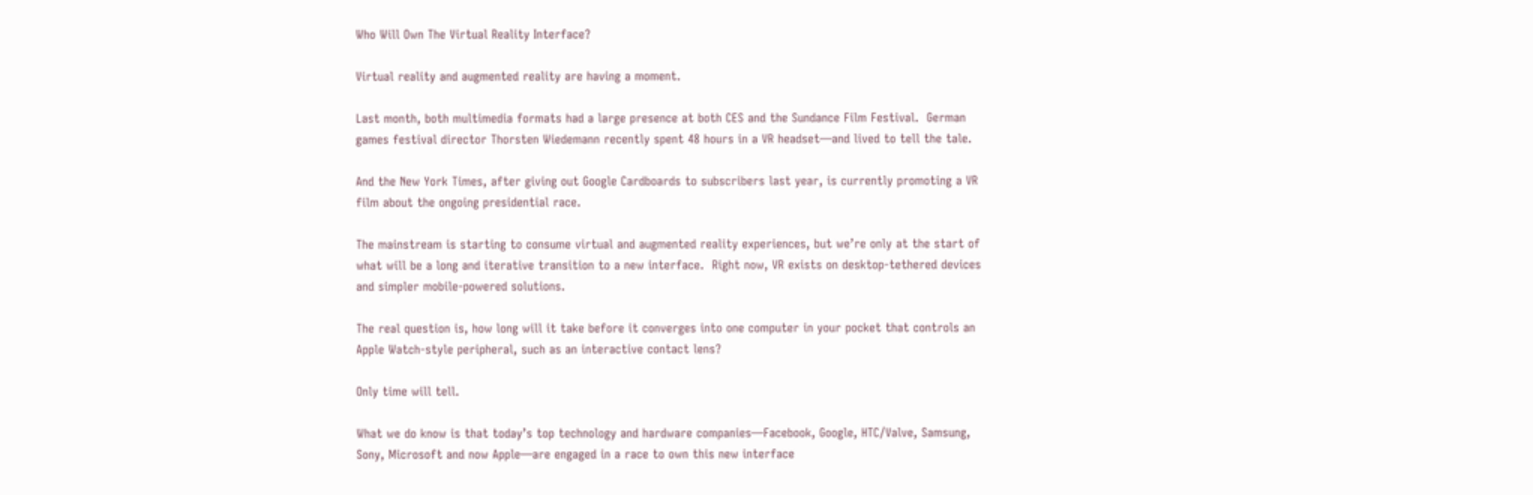Who Will Own The Virtual Reality Interface?

Virtual reality and augmented reality are having a moment.

Last month, both multimedia formats had a large presence at both CES and the Sundance Film Festival.  German games festival director Thorsten Wiedemann recently spent 48 hours in a VR headset—and lived to tell the tale.

And the New York Times, after giving out Google Cardboards to subscribers last year, is currently promoting a VR film about the ongoing presidential race.

The mainstream is starting to consume virtual and augmented reality experiences, but we’re only at the start of what will be a long and iterative transition to a new interface.  Right now, VR exists on desktop-tethered devices and simpler mobile-powered solutions.

The real question is, how long will it take before it converges into one computer in your pocket that controls an Apple Watch-style peripheral, such as an interactive contact lens?

Only time will tell.

What we do know is that today’s top technology and hardware companies—Facebook, Google, HTC/Valve, Samsung, Sony, Microsoft and now Apple—are engaged in a race to own this new interface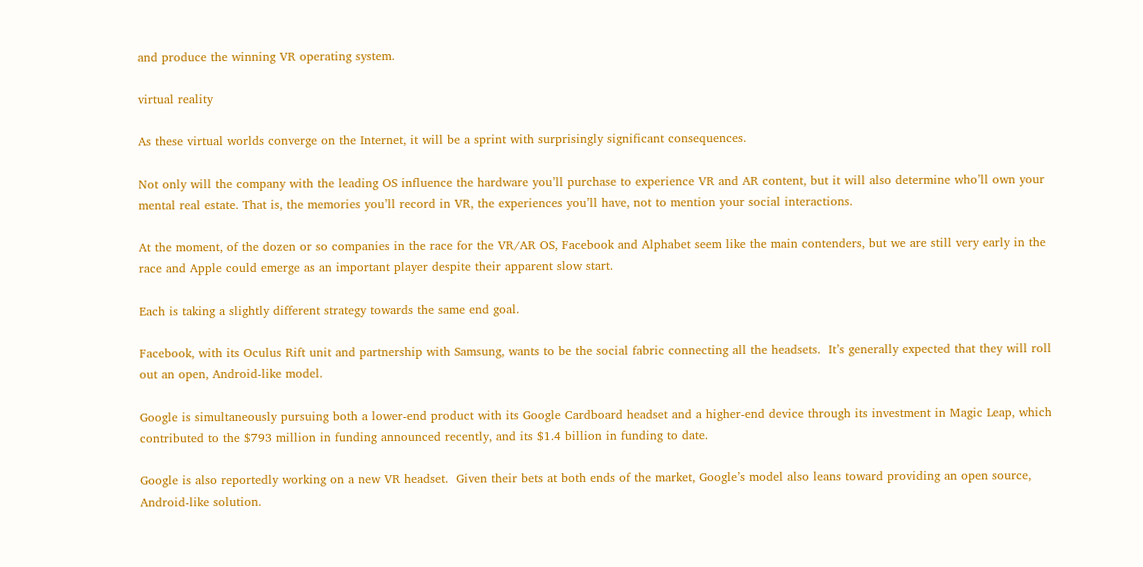and produce the winning VR operating system.

virtual reality

As these virtual worlds converge on the Internet, it will be a sprint with surprisingly significant consequences.

Not only will the company with the leading OS influence the hardware you’ll purchase to experience VR and AR content, but it will also determine who’ll own your mental real estate. That is, the memories you’ll record in VR, the experiences you’ll have, not to mention your social interactions.

At the moment, of the dozen or so companies in the race for the VR/AR OS, Facebook and Alphabet seem like the main contenders, but we are still very early in the race and Apple could emerge as an important player despite their apparent slow start.

Each is taking a slightly different strategy towards the same end goal.

Facebook, with its Oculus Rift unit and partnership with Samsung, wants to be the social fabric connecting all the headsets.  It’s generally expected that they will roll out an open, Android-like model.

Google is simultaneously pursuing both a lower-end product with its Google Cardboard headset and a higher-end device through its investment in Magic Leap, which contributed to the $793 million in funding announced recently, and its $1.4 billion in funding to date.

Google is also reportedly working on a new VR headset.  Given their bets at both ends of the market, Google’s model also leans toward providing an open source, Android-like solution.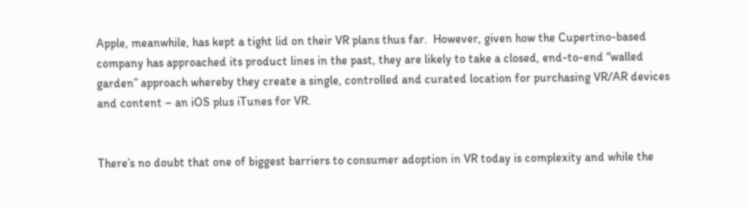Apple, meanwhile, has kept a tight lid on their VR plans thus far.  However, given how the Cupertino-based company has approached its product lines in the past, they are likely to take a closed, end-to-end “walled garden” approach whereby they create a single, controlled and curated location for purchasing VR/AR devices and content – an iOS plus iTunes for VR.


There’s no doubt that one of biggest barriers to consumer adoption in VR today is complexity and while the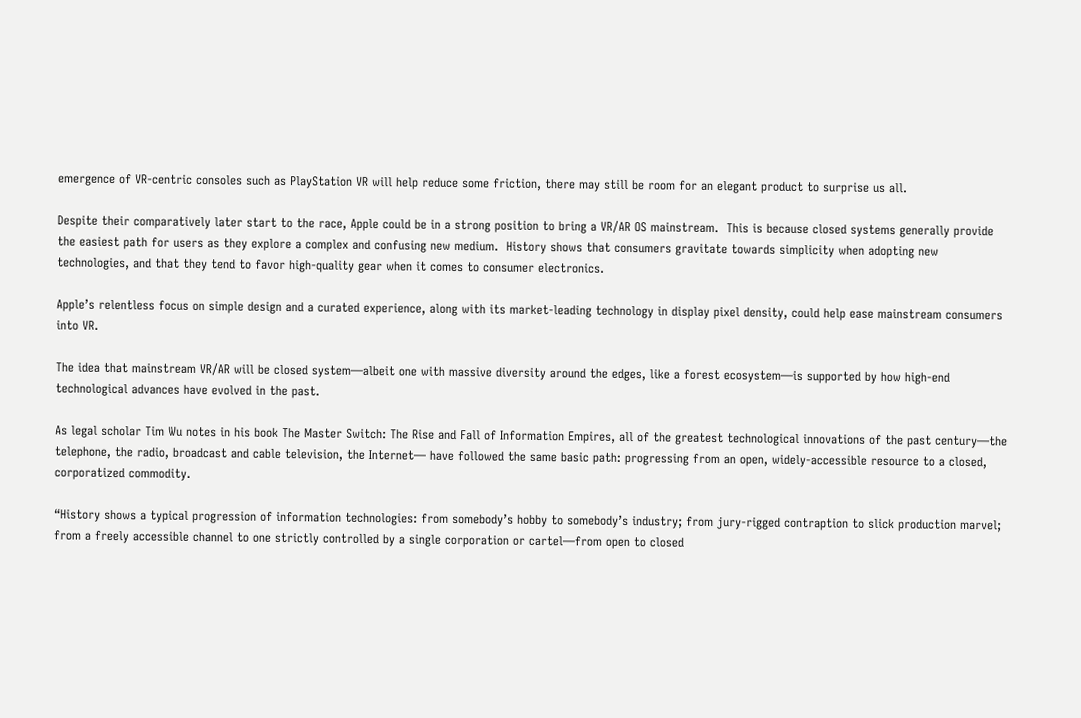emergence of VR-centric consoles such as PlayStation VR will help reduce some friction, there may still be room for an elegant product to surprise us all.

Despite their comparatively later start to the race, Apple could be in a strong position to bring a VR/AR OS mainstream.  This is because closed systems generally provide the easiest path for users as they explore a complex and confusing new medium.  History shows that consumers gravitate towards simplicity when adopting new technologies, and that they tend to favor high-quality gear when it comes to consumer electronics.

Apple’s relentless focus on simple design and a curated experience, along with its market-leading technology in display pixel density, could help ease mainstream consumers into VR.

The idea that mainstream VR/AR will be closed system—albeit one with massive diversity around the edges, like a forest ecosystem—is supported by how high-end technological advances have evolved in the past.

As legal scholar Tim Wu notes in his book The Master Switch: The Rise and Fall of Information Empires, all of the greatest technological innovations of the past century—the telephone, the radio, broadcast and cable television, the Internet— have followed the same basic path: progressing from an open, widely-accessible resource to a closed, corporatized commodity.

“History shows a typical progression of information technologies: from somebody’s hobby to somebody’s industry; from jury-rigged contraption to slick production marvel; from a freely accessible channel to one strictly controlled by a single corporation or cartel—from open to closed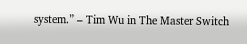system.” – Tim Wu in The Master Switch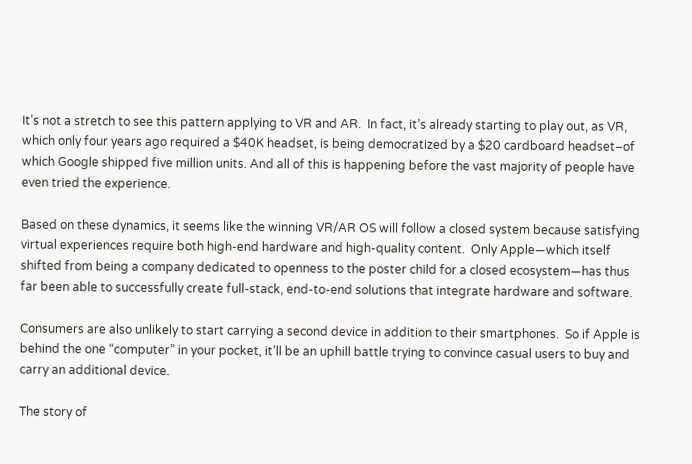It’s not a stretch to see this pattern applying to VR and AR.  In fact, it’s already starting to play out, as VR, which only four years ago required a $40K headset, is being democratized by a $20 cardboard headset–of which Google shipped five million units. And all of this is happening before the vast majority of people have even tried the experience.

Based on these dynamics, it seems like the winning VR/AR OS will follow a closed system because satisfying virtual experiences require both high-end hardware and high-quality content.  Only Apple—which itself shifted from being a company dedicated to openness to the poster child for a closed ecosystem—has thus far been able to successfully create full-stack, end-to-end solutions that integrate hardware and software.

Consumers are also unlikely to start carrying a second device in addition to their smartphones.  So if Apple is behind the one “computer” in your pocket, it’ll be an uphill battle trying to convince casual users to buy and carry an additional device.

The story of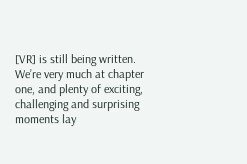[VR] is still being written. We’re very much at chapter one, and plenty of exciting, challenging and surprising moments lay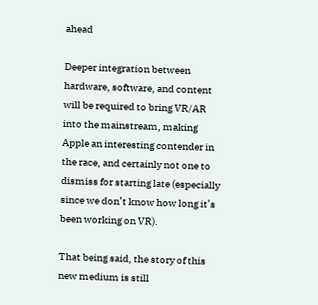ahead

Deeper integration between hardware, software, and content will be required to bring VR/AR into the mainstream, making Apple an interesting contender in the race, and certainly not one to dismiss for starting late (especially since we don’t know how long it’s been working on VR).

That being said, the story of this new medium is still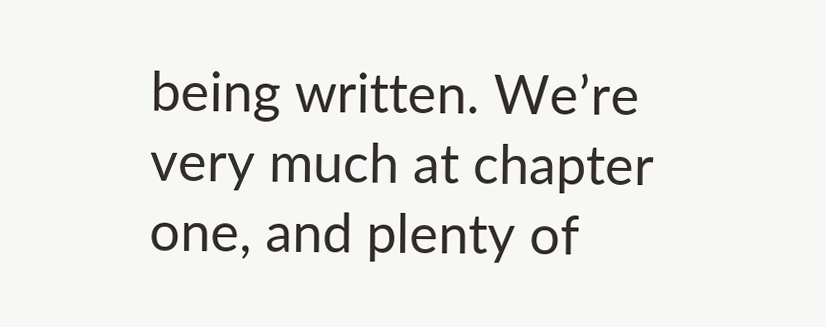being written. We’re very much at chapter one, and plenty of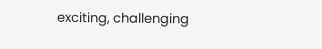exciting, challenging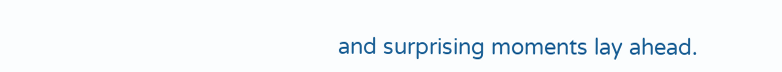and surprising moments lay ahead.